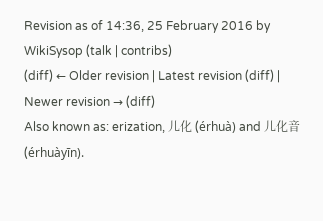Revision as of 14:36, 25 February 2016 by WikiSysop (talk | contribs)
(diff) ← Older revision | Latest revision (diff) | Newer revision → (diff)
Also known as: erization, 儿化 (érhuà) and 儿化音 (érhuàyīn).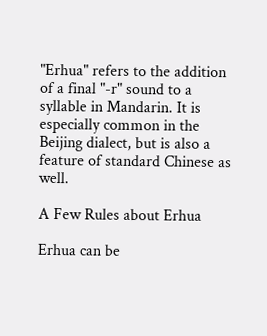"Erhua" refers to the addition of a final "-r" sound to a syllable in Mandarin. It is especially common in the Beijing dialect, but is also a feature of standard Chinese as well.

A Few Rules about Erhua

Erhua can be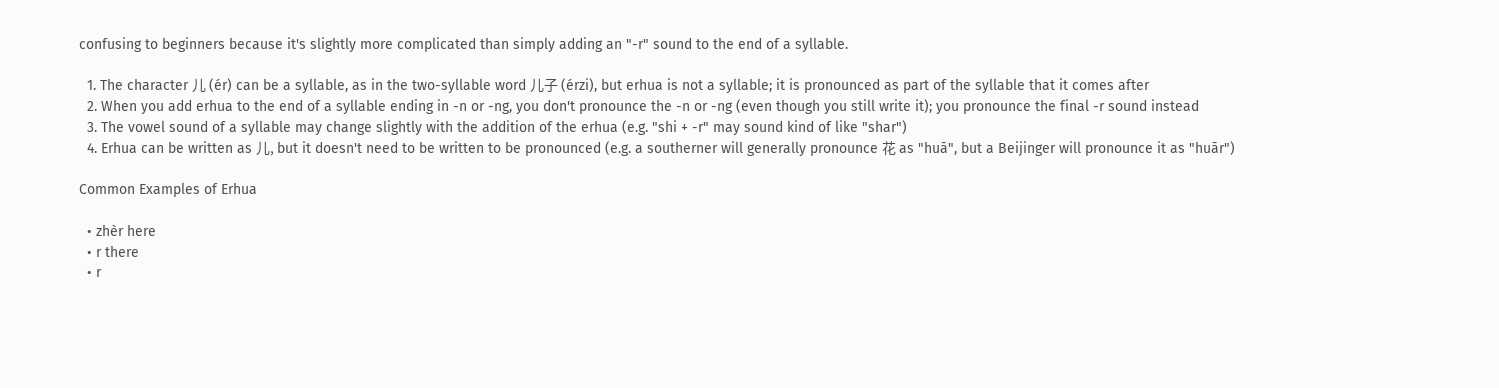confusing to beginners because it's slightly more complicated than simply adding an "-r" sound to the end of a syllable.

  1. The character 儿 (ér) can be a syllable, as in the two-syllable word 儿子 (érzi), but erhua is not a syllable; it is pronounced as part of the syllable that it comes after
  2. When you add erhua to the end of a syllable ending in -n or -ng, you don't pronounce the -n or -ng (even though you still write it); you pronounce the final -r sound instead
  3. The vowel sound of a syllable may change slightly with the addition of the erhua (e.g. "shi + -r" may sound kind of like "shar")
  4. Erhua can be written as 儿, but it doesn't need to be written to be pronounced (e.g. a southerner will generally pronounce 花 as "huā", but a Beijinger will pronounce it as "huār")

Common Examples of Erhua

  • zhèr here
  • r there
  • r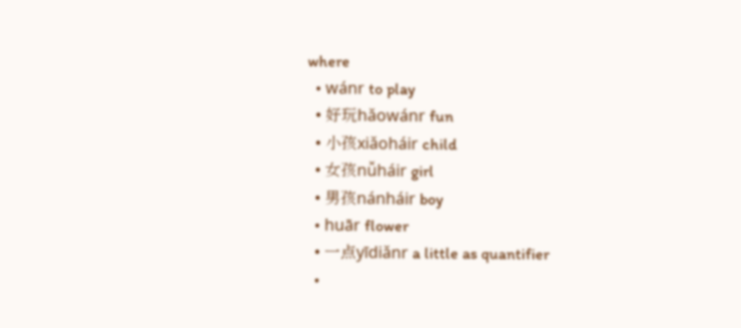where
  • wánr to play
  • 好玩hǎowánr fun
  • 小孩xiǎoháir child
  • 女孩nǚháir girl
  • 男孩nánháir boy
  • huār flower
  • 一点yīdiǎnr a little as quantifier
  •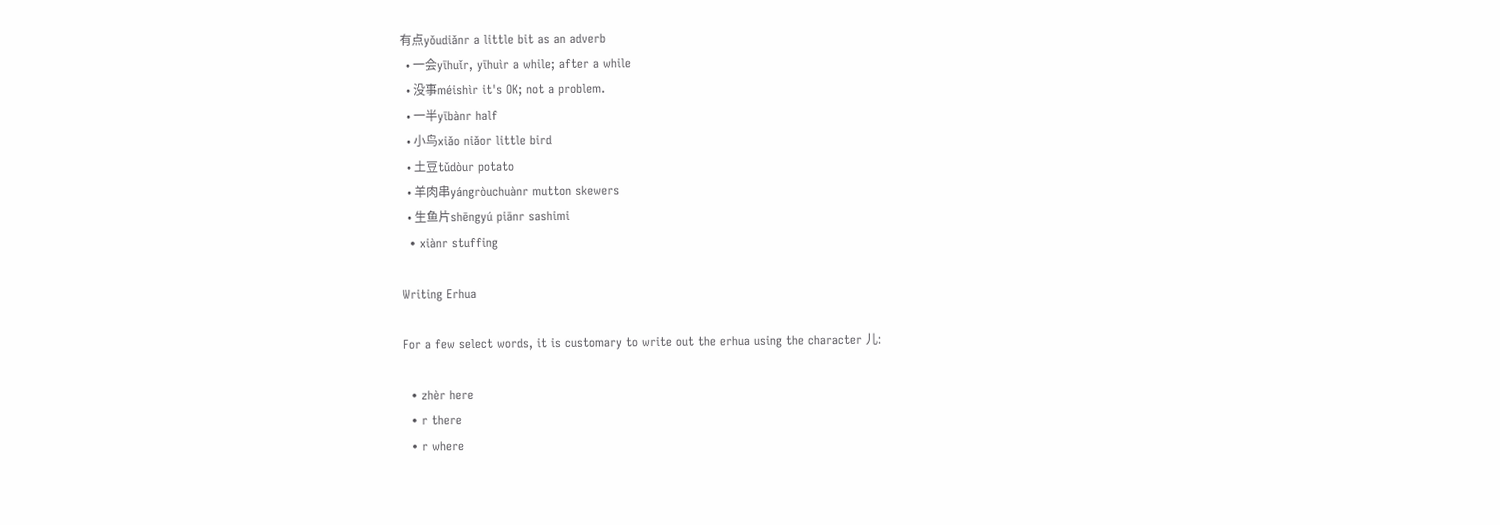有点yǒudiǎnr a little bit as an adverb
  • 一会yīhuǐr, yīhuìr a while; after a while
  • 没事méishìr it's OK; not a problem.
  • 一半yībànr half
  • 小鸟xiǎo niǎor little bird
  • 土豆tǔdòur potato
  • 羊肉串yángròuchuànr mutton skewers
  • 生鱼片shēngyú piānr sashimi
  • xiànr stuffing

Writing Erhua

For a few select words, it is customary to write out the erhua using the character 儿:

  • zhèr here
  • r there
  • r where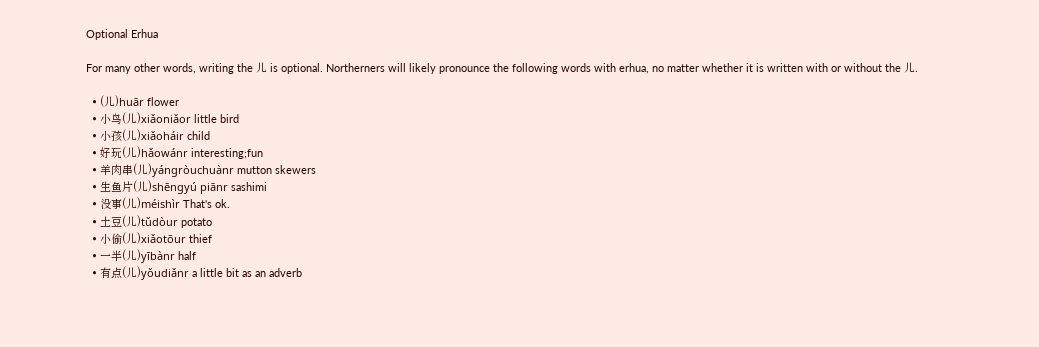Optional Erhua

For many other words, writing the 儿 is optional. Northerners will likely pronounce the following words with erhua, no matter whether it is written with or without the 儿.

  • (儿)huār flower
  • 小鸟(儿)xiǎoniǎor little bird
  • 小孩(儿)xiǎoháir child
  • 好玩(儿)hǎowánr interesting;fun
  • 羊肉串(儿)yángròuchuànr mutton skewers
  • 生鱼片(儿)shēngyú piānr sashimi
  • 没事(儿)méishìr That's ok.
  • 土豆(儿)tǔdòur potato
  • 小偷(儿)xiǎotōur thief
  • 一半(儿)yībànr half
  • 有点(儿)yǒudiǎnr a little bit as an adverb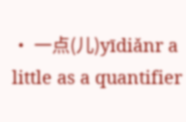• 一点(儿)yīdiǎnr a little as a quantifier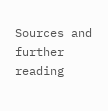Sources and further reading